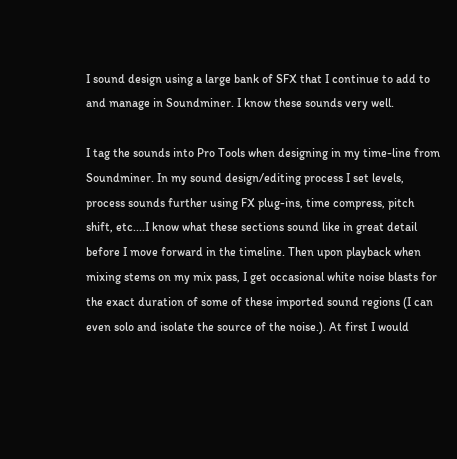I sound design using a large bank of SFX that I continue to add to and manage in Soundminer. I know these sounds very well.

I tag the sounds into Pro Tools when designing in my time-line from Soundminer. In my sound design/editing process I set levels, process sounds further using FX plug-ins, time compress, pitch shift, etc....I know what these sections sound like in great detail before I move forward in the timeline. Then upon playback when mixing stems on my mix pass, I get occasional white noise blasts for the exact duration of some of these imported sound regions (I can even solo and isolate the source of the noise.). At first I would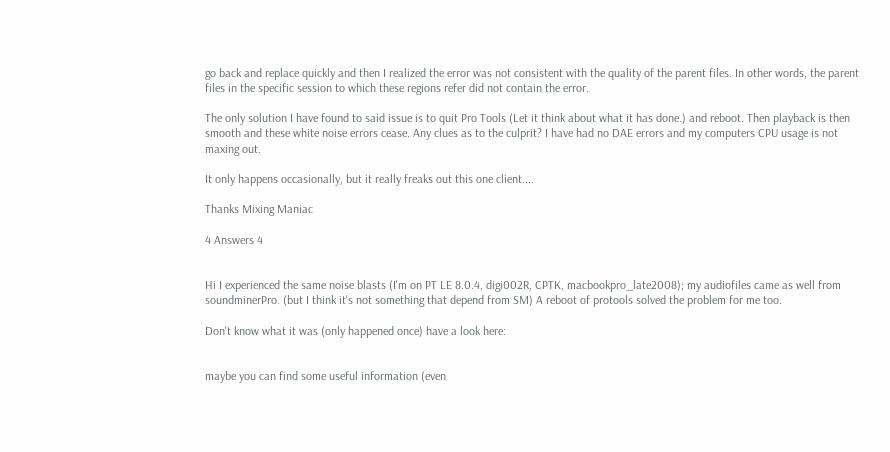go back and replace quickly and then I realized the error was not consistent with the quality of the parent files. In other words, the parent files in the specific session to which these regions refer did not contain the error.

The only solution I have found to said issue is to quit Pro Tools (Let it think about what it has done.) and reboot. Then playback is then smooth and these white noise errors cease. Any clues as to the culprit? I have had no DAE errors and my computers CPU usage is not maxing out.

It only happens occasionally, but it really freaks out this one client....

Thanks Mixing Maniac

4 Answers 4


Hi I experienced the same noise blasts (I'm on PT LE 8.0.4, digi002R, CPTK, macbookpro_late2008); my audiofiles came as well from soundminerPro. (but I think it's not something that depend from SM) A reboot of protools solved the problem for me too.

Don't know what it was (only happened once) have a look here:


maybe you can find some useful information (even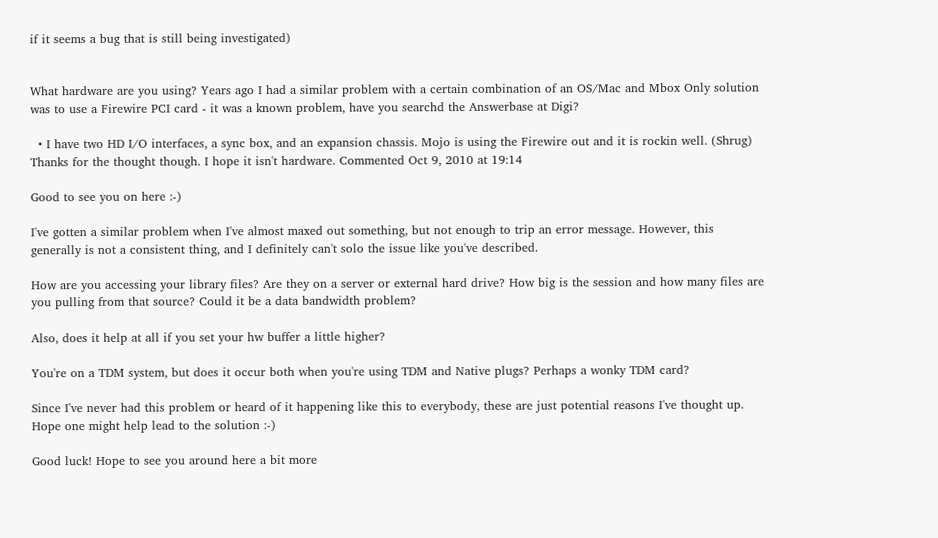if it seems a bug that is still being investigated)


What hardware are you using? Years ago I had a similar problem with a certain combination of an OS/Mac and Mbox Only solution was to use a Firewire PCI card - it was a known problem, have you searchd the Answerbase at Digi?

  • I have two HD I/O interfaces, a sync box, and an expansion chassis. Mojo is using the Firewire out and it is rockin well. (Shrug) Thanks for the thought though. I hope it isn't hardware. Commented Oct 9, 2010 at 19:14

Good to see you on here :-)

I've gotten a similar problem when I've almost maxed out something, but not enough to trip an error message. However, this generally is not a consistent thing, and I definitely can't solo the issue like you've described.

How are you accessing your library files? Are they on a server or external hard drive? How big is the session and how many files are you pulling from that source? Could it be a data bandwidth problem?

Also, does it help at all if you set your hw buffer a little higher?

You're on a TDM system, but does it occur both when you're using TDM and Native plugs? Perhaps a wonky TDM card?

Since I've never had this problem or heard of it happening like this to everybody, these are just potential reasons I've thought up. Hope one might help lead to the solution :-)

Good luck! Hope to see you around here a bit more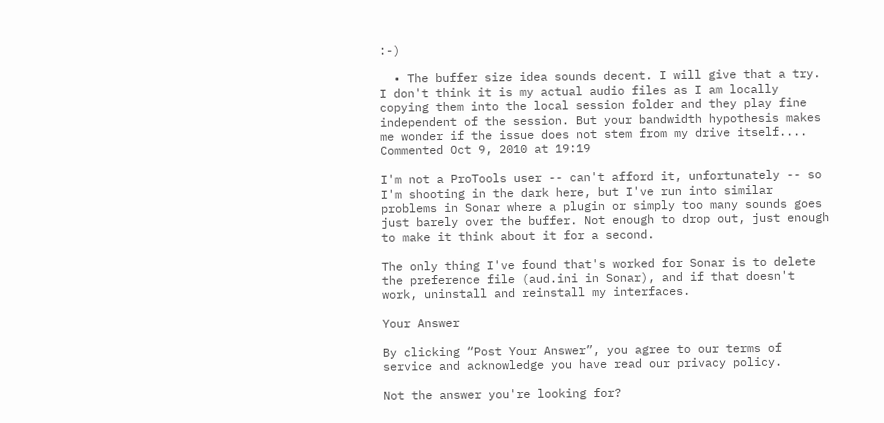:-)

  • The buffer size idea sounds decent. I will give that a try. I don't think it is my actual audio files as I am locally copying them into the local session folder and they play fine independent of the session. But your bandwidth hypothesis makes me wonder if the issue does not stem from my drive itself.... Commented Oct 9, 2010 at 19:19

I'm not a ProTools user -- can't afford it, unfortunately -- so I'm shooting in the dark here, but I've run into similar problems in Sonar where a plugin or simply too many sounds goes just barely over the buffer. Not enough to drop out, just enough to make it think about it for a second.

The only thing I've found that's worked for Sonar is to delete the preference file (aud.ini in Sonar), and if that doesn't work, uninstall and reinstall my interfaces.

Your Answer

By clicking “Post Your Answer”, you agree to our terms of service and acknowledge you have read our privacy policy.

Not the answer you're looking for?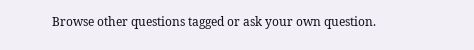Browse other questions tagged or ask your own question.